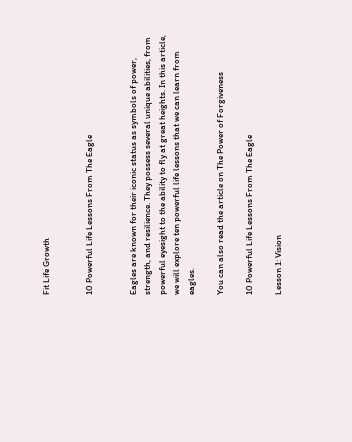Fit Life Growth


10 Powerful Life Lessons From The Eagle


Eagles are known for their iconic status as symbols of power, strength, and resilience. They possess several unique abilities, from powerful eyesight to the ability to fly at great heights. In this article, we will explore ten powerful life lessons that we can learn from eagles.

You can also read the article on The Power of Forgiveness

10 Powerful Life Lessons From The Eagle

Lesson 1: Vision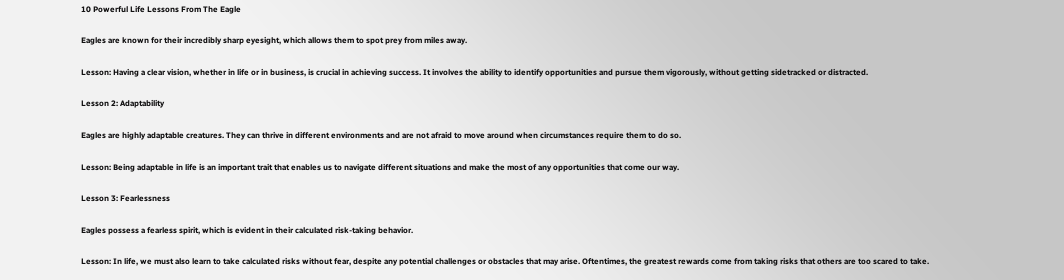10 Powerful Life Lessons From The Eagle

Eagles are known for their incredibly sharp eyesight, which allows them to spot prey from miles away.

Lesson: Having a clear vision, whether in life or in business, is crucial in achieving success. It involves the ability to identify opportunities and pursue them vigorously, without getting sidetracked or distracted.

Lesson 2: Adaptability

Eagles are highly adaptable creatures. They can thrive in different environments and are not afraid to move around when circumstances require them to do so.

Lesson: Being adaptable in life is an important trait that enables us to navigate different situations and make the most of any opportunities that come our way.

Lesson 3: Fearlessness

Eagles possess a fearless spirit, which is evident in their calculated risk-taking behavior.

Lesson: In life, we must also learn to take calculated risks without fear, despite any potential challenges or obstacles that may arise. Oftentimes, the greatest rewards come from taking risks that others are too scared to take.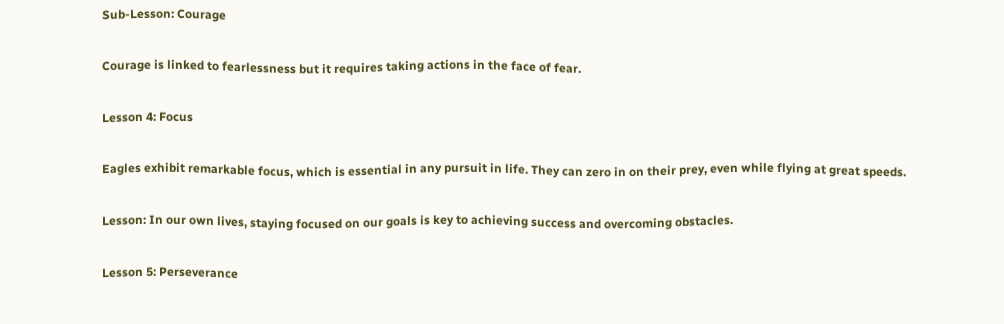Sub-Lesson: Courage

Courage is linked to fearlessness but it requires taking actions in the face of fear.

Lesson 4: Focus

Eagles exhibit remarkable focus, which is essential in any pursuit in life. They can zero in on their prey, even while flying at great speeds.

Lesson: In our own lives, staying focused on our goals is key to achieving success and overcoming obstacles.

Lesson 5: Perseverance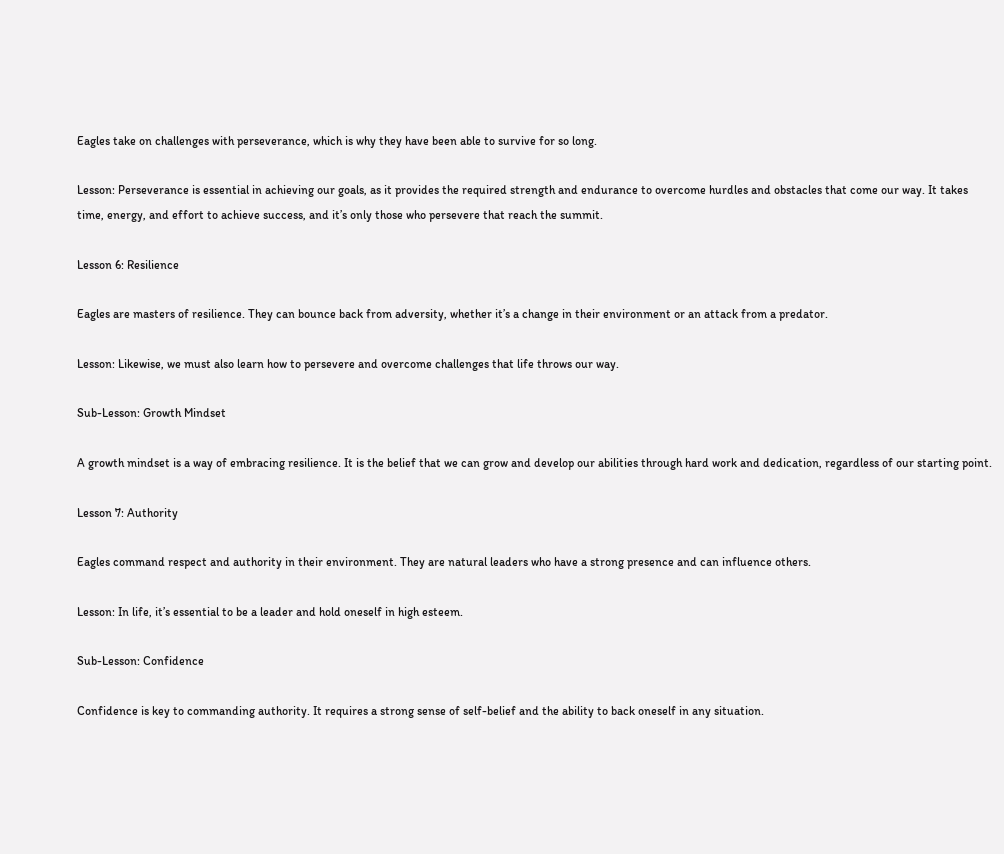Eagles take on challenges with perseverance, which is why they have been able to survive for so long.

Lesson: Perseverance is essential in achieving our goals, as it provides the required strength and endurance to overcome hurdles and obstacles that come our way. It takes time, energy, and effort to achieve success, and it’s only those who persevere that reach the summit.

Lesson 6: Resilience

Eagles are masters of resilience. They can bounce back from adversity, whether it’s a change in their environment or an attack from a predator.

Lesson: Likewise, we must also learn how to persevere and overcome challenges that life throws our way.

Sub-Lesson: Growth Mindset

A growth mindset is a way of embracing resilience. It is the belief that we can grow and develop our abilities through hard work and dedication, regardless of our starting point.

Lesson 7: Authority

Eagles command respect and authority in their environment. They are natural leaders who have a strong presence and can influence others.

Lesson: In life, it’s essential to be a leader and hold oneself in high esteem.

Sub-Lesson: Confidence

Confidence is key to commanding authority. It requires a strong sense of self-belief and the ability to back oneself in any situation.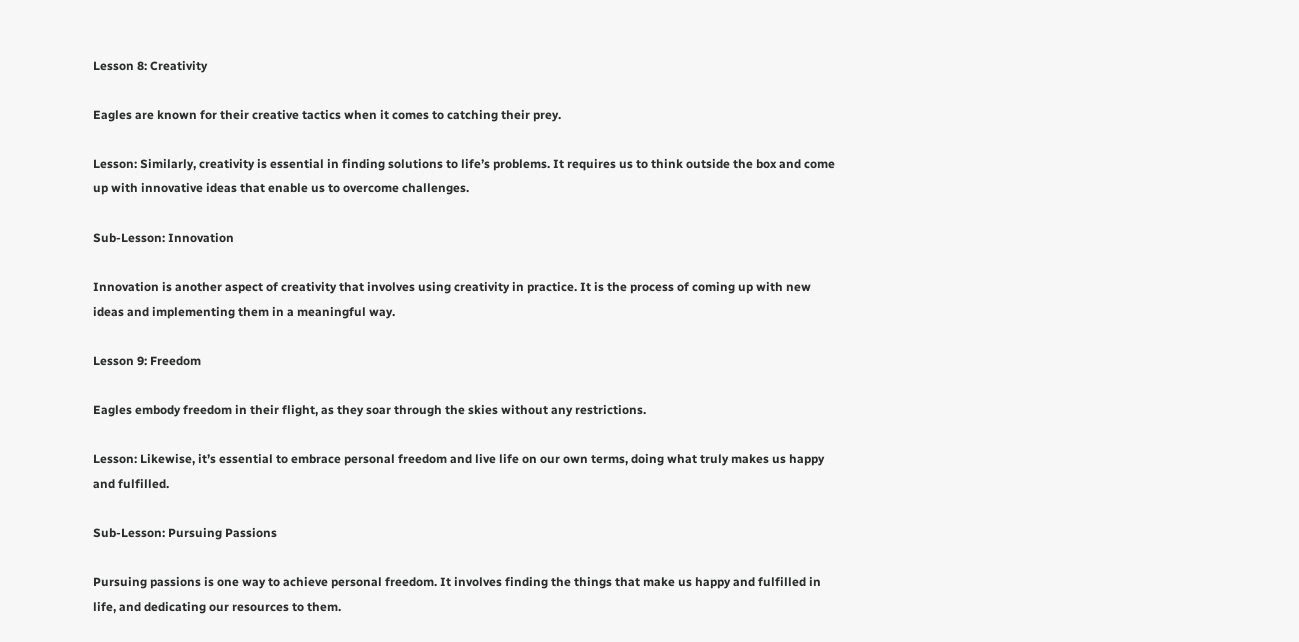Lesson 8: Creativity

Eagles are known for their creative tactics when it comes to catching their prey.

Lesson: Similarly, creativity is essential in finding solutions to life’s problems. It requires us to think outside the box and come up with innovative ideas that enable us to overcome challenges.

Sub-Lesson: Innovation

Innovation is another aspect of creativity that involves using creativity in practice. It is the process of coming up with new ideas and implementing them in a meaningful way.

Lesson 9: Freedom

Eagles embody freedom in their flight, as they soar through the skies without any restrictions.

Lesson: Likewise, it’s essential to embrace personal freedom and live life on our own terms, doing what truly makes us happy and fulfilled.

Sub-Lesson: Pursuing Passions

Pursuing passions is one way to achieve personal freedom. It involves finding the things that make us happy and fulfilled in life, and dedicating our resources to them.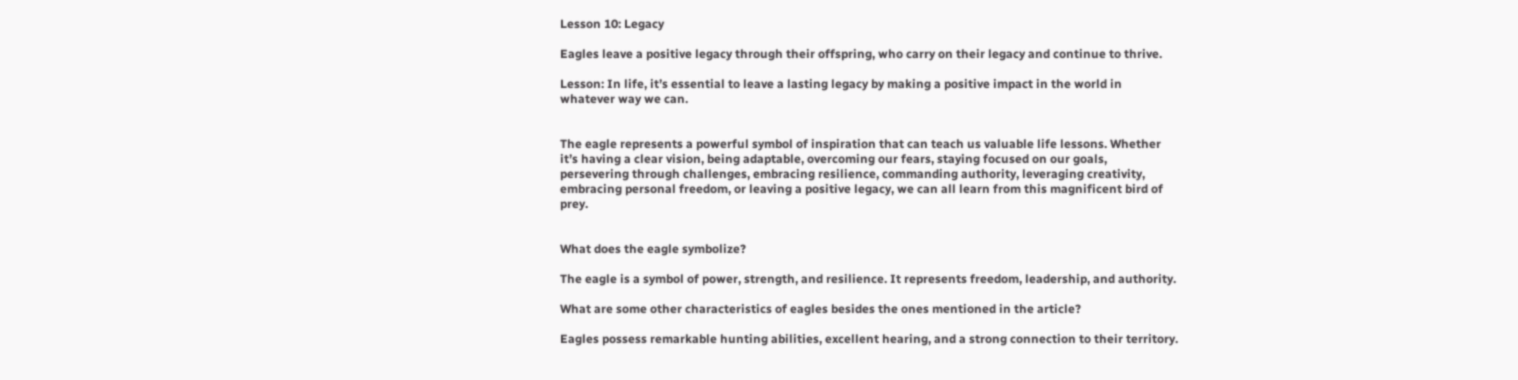Lesson 10: Legacy

Eagles leave a positive legacy through their offspring, who carry on their legacy and continue to thrive.

Lesson: In life, it’s essential to leave a lasting legacy by making a positive impact in the world in whatever way we can.


The eagle represents a powerful symbol of inspiration that can teach us valuable life lessons. Whether it’s having a clear vision, being adaptable, overcoming our fears, staying focused on our goals, persevering through challenges, embracing resilience, commanding authority, leveraging creativity, embracing personal freedom, or leaving a positive legacy, we can all learn from this magnificent bird of prey.


What does the eagle symbolize?

The eagle is a symbol of power, strength, and resilience. It represents freedom, leadership, and authority.

What are some other characteristics of eagles besides the ones mentioned in the article?

Eagles possess remarkable hunting abilities, excellent hearing, and a strong connection to their territory.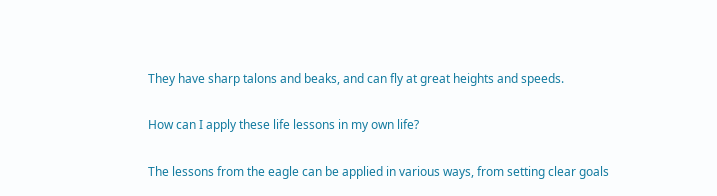They have sharp talons and beaks, and can fly at great heights and speeds.

How can I apply these life lessons in my own life?

The lessons from the eagle can be applied in various ways, from setting clear goals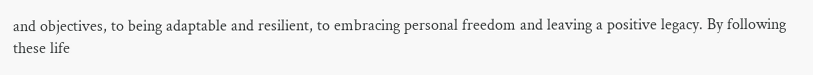and objectives, to being adaptable and resilient, to embracing personal freedom and leaving a positive legacy. By following these life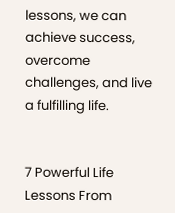lessons, we can achieve success, overcome challenges, and live a fulfilling life.


7 Powerful Life Lessons From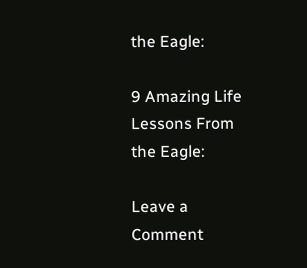the Eagle:

9 Amazing Life Lessons From the Eagle:

Leave a Comment